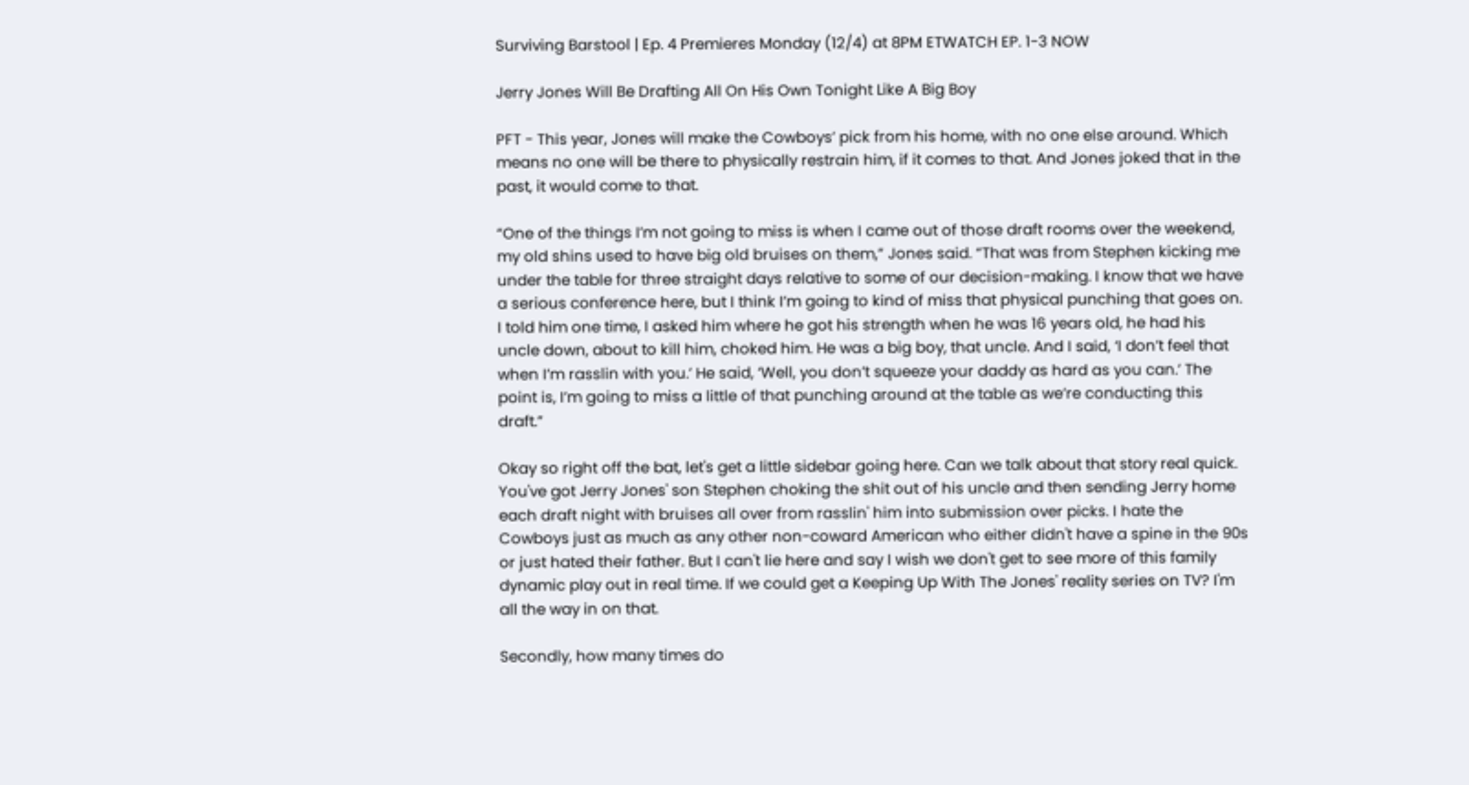Surviving Barstool | Ep. 4 Premieres Monday (12/4) at 8PM ETWATCH EP. 1-3 NOW

Jerry Jones Will Be Drafting All On His Own Tonight Like A Big Boy

PFT - This year, Jones will make the Cowboys’ pick from his home, with no one else around. Which means no one will be there to physically restrain him, if it comes to that. And Jones joked that in the past, it would come to that.

“One of the things I’m not going to miss is when I came out of those draft rooms over the weekend, my old shins used to have big old bruises on them,” Jones said. “That was from Stephen kicking me under the table for three straight days relative to some of our decision-making. I know that we have a serious conference here, but I think I’m going to kind of miss that physical punching that goes on. I told him one time, I asked him where he got his strength when he was 16 years old, he had his uncle down, about to kill him, choked him. He was a big boy, that uncle. And I said, ‘I don’t feel that when I’m rasslin with you.’ He said, ‘Well, you don’t squeeze your daddy as hard as you can.’ The point is, I’m going to miss a little of that punching around at the table as we’re conducting this draft.”

Okay so right off the bat, let's get a little sidebar going here. Can we talk about that story real quick. You've got Jerry Jones' son Stephen choking the shit out of his uncle and then sending Jerry home each draft night with bruises all over from rasslin' him into submission over picks. I hate the Cowboys just as much as any other non-coward American who either didn't have a spine in the 90s or just hated their father. But I can't lie here and say I wish we don't get to see more of this family dynamic play out in real time. If we could get a Keeping Up With The Jones' reality series on TV? I'm all the way in on that.

Secondly, how many times do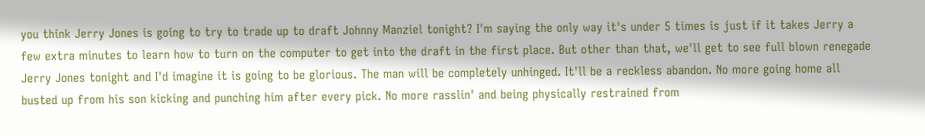you think Jerry Jones is going to try to trade up to draft Johnny Manziel tonight? I'm saying the only way it's under 5 times is just if it takes Jerry a few extra minutes to learn how to turn on the computer to get into the draft in the first place. But other than that, we'll get to see full blown renegade Jerry Jones tonight and I'd imagine it is going to be glorious. The man will be completely unhinged. It'll be a reckless abandon. No more going home all busted up from his son kicking and punching him after every pick. No more rasslin' and being physically restrained from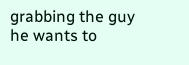grabbing the guy he wants to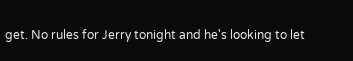get. No rules for Jerry tonight and he's looking to let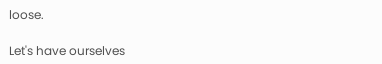loose.

Let's have ourselves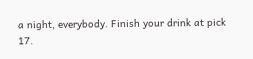a night, everybody. Finish your drink at pick 17.